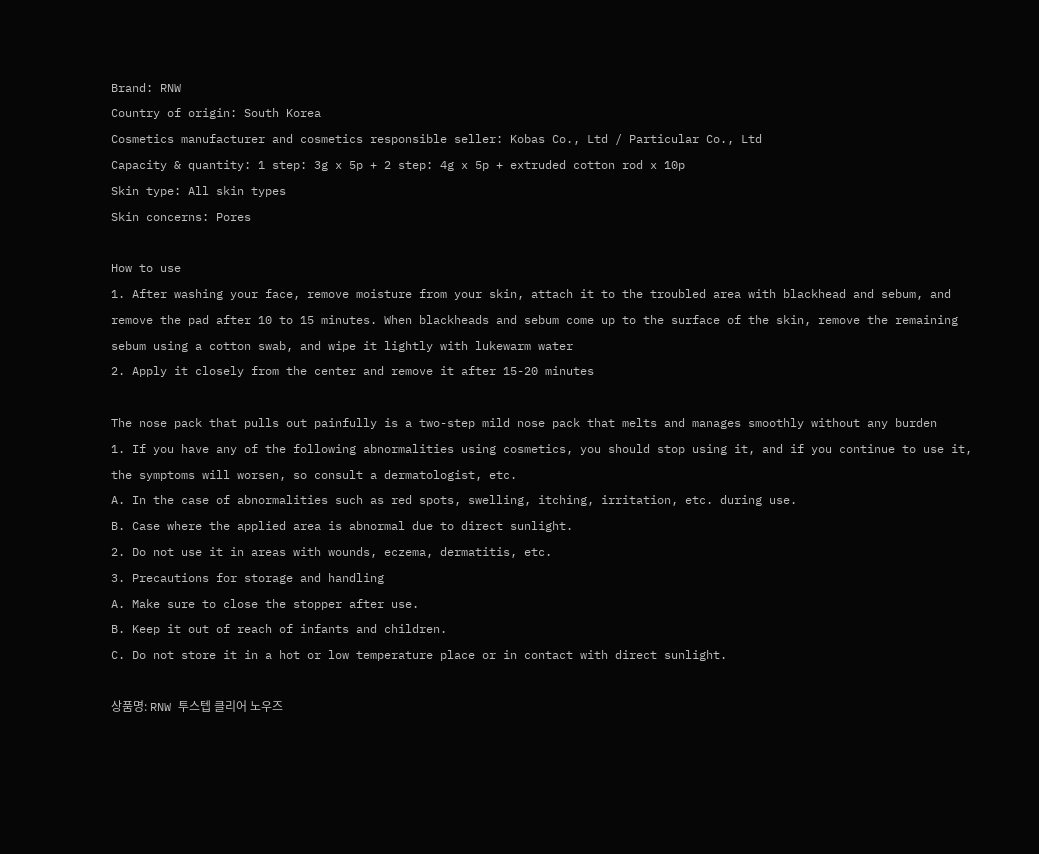Brand: RNW
Country of origin: South Korea
Cosmetics manufacturer and cosmetics responsible seller: Kobas Co., Ltd / Particular Co., Ltd
Capacity & quantity: 1 step: 3g x 5p + 2 step: 4g x 5p + extruded cotton rod x 10p
Skin type: All skin types
Skin concerns: Pores

How to use
1. After washing your face, remove moisture from your skin, attach it to the troubled area with blackhead and sebum, and remove the pad after 10 to 15 minutes. When blackheads and sebum come up to the surface of the skin, remove the remaining sebum using a cotton swab, and wipe it lightly with lukewarm water
2. Apply it closely from the center and remove it after 15-20 minutes

The nose pack that pulls out painfully is a two-step mild nose pack that melts and manages smoothly without any burden
1. If you have any of the following abnormalities using cosmetics, you should stop using it, and if you continue to use it, the symptoms will worsen, so consult a dermatologist, etc.
A. In the case of abnormalities such as red spots, swelling, itching, irritation, etc. during use.
B. Case where the applied area is abnormal due to direct sunlight.
2. Do not use it in areas with wounds, eczema, dermatitis, etc.
3. Precautions for storage and handling
A. Make sure to close the stopper after use.
B. Keep it out of reach of infants and children.
C. Do not store it in a hot or low temperature place or in contact with direct sunlight.

상품명: RNW 투스텝 클리어 노우즈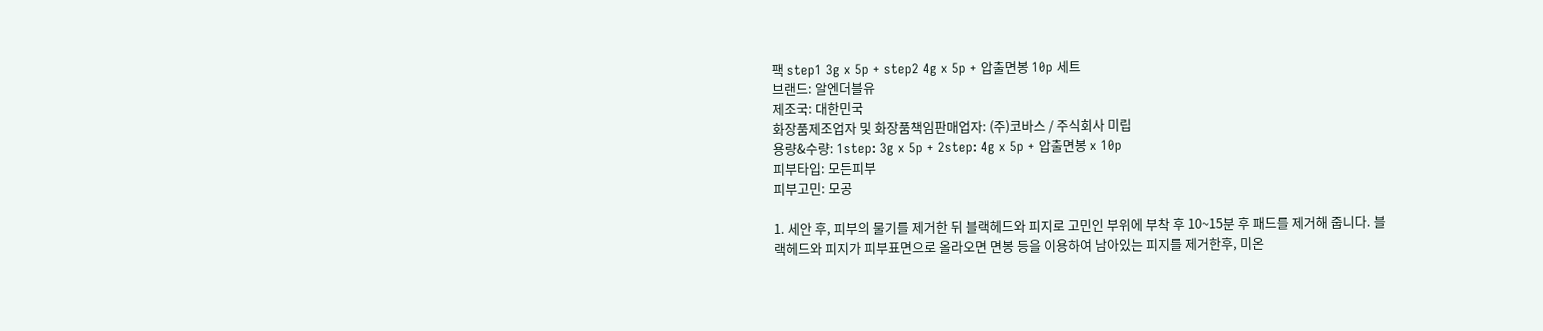팩 step1 3g x 5p + step2 4g x 5p + 압출면봉 10p 세트
브랜드: 알엔더블유
제조국: 대한민국
화장품제조업자 및 화장품책임판매업자: (주)코바스 / 주식회사 미립
용량&수량: 1step: 3g x 5p + 2step: 4g x 5p + 압출면봉 x 10p
피부타입: 모든피부
피부고민: 모공

1. 세안 후, 피부의 물기를 제거한 뒤 블랙헤드와 피지로 고민인 부위에 부착 후 10~15분 후 패드를 제거해 줍니다. 블랙헤드와 피지가 피부표면으로 올라오면 면봉 등을 이용하여 남아있는 피지를 제거한후, 미온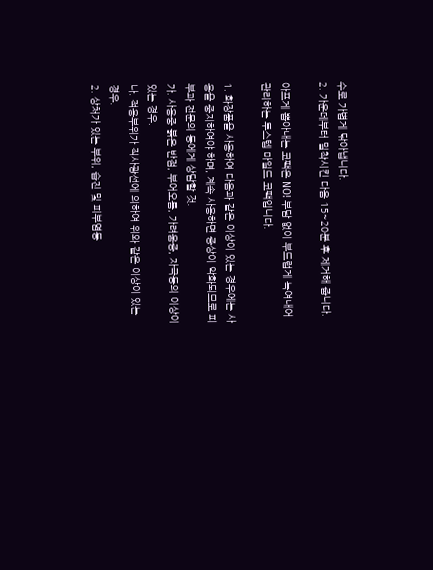수로 가볍게 닦아냅니다.
2. 가운데부터 밀착시킨 다음 15~20분 후 제거해 줍니다.

아프게 뽑아내는 코팩은 NO! 부담 없이 부드럽게 녹여내어 관리하는 투스텝 마일드 코팩입니다.

1. 화장품을 사용하여 다음과 같은 이상이 있는 경우에는 사용을 중지하여야 하며, 계속 사용하면 증상이 악화되므로 피부과 전문의 등에게 상담할 것.
가. 사용중 붉은 반점, 부어오름, 가려움증, 자극등의 이상이 있는 경우.
나. 적용부위가 직사광선에 의하여 위와 같은 이상이 있는 경우.
2. 상처가 있는 부위, 습진 및 피부염등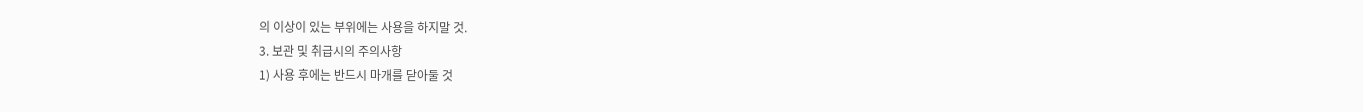의 이상이 있는 부위에는 사용을 하지말 것.
3. 보관 및 취급시의 주의사항
1) 사용 후에는 반드시 마개를 닫아둘 것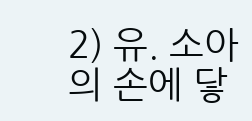2) 유. 소아의 손에 닿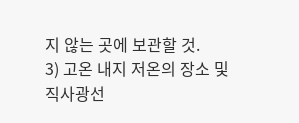지 않는 곳에 보관할 것.
3) 고온 내지 저온의 장소 및 직사광선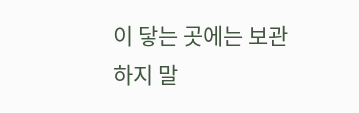이 닿는 곳에는 보관하지 말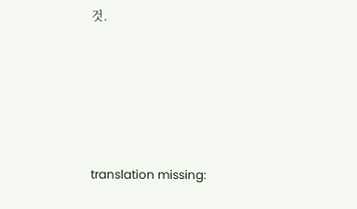것.





translation missing: